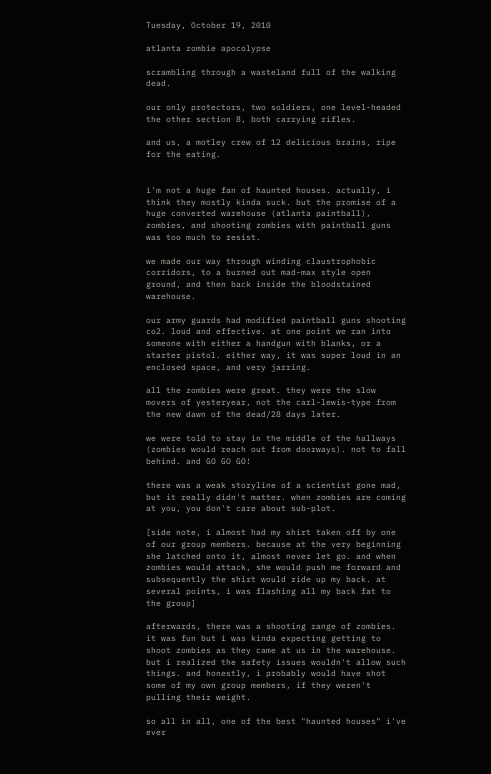Tuesday, October 19, 2010

atlanta zombie apocolypse

scrambling through a wasteland full of the walking dead.

our only protectors, two soldiers, one level-headed the other section 8, both carrying rifles.

and us, a motley crew of 12 delicious brains, ripe for the eating.


i'm not a huge fan of haunted houses. actually, i think they mostly kinda suck. but the promise of a huge converted warehouse (atlanta paintball), zombies, and shooting zombies with paintball guns was too much to resist.

we made our way through winding claustrophobic corridors, to a burned out mad-max style open ground, and then back inside the bloodstained warehouse.

our army guards had modified paintball guns shooting co2. loud and effective. at one point we ran into someone with either a handgun with blanks, or a starter pistol. either way, it was super loud in an enclosed space, and very jarring.

all the zombies were great. they were the slow movers of yesteryear, not the carl-lewis-type from the new dawn of the dead/28 days later.

we were told to stay in the middle of the hallways (zombies would reach out from doorways). not to fall behind. and GO GO GO!

there was a weak storyline of a scientist gone mad, but it really didn't matter. when zombies are coming at you, you don't care about sub-plot.

[side note, i almost had my shirt taken off by one of our group members. because at the very beginning she latched onto it, almost never let go. and when zombies would attack, she would push me forward and subsequently the shirt would ride up my back. at several points, i was flashing all my back fat to the group]

afterwards, there was a shooting range of zombies. it was fun but i was kinda expecting getting to shoot zombies as they came at us in the warehouse. but i realized the safety issues wouldn't allow such things. and honestly, i probably would have shot some of my own group members, if they weren't pulling their weight.

so all in all, one of the best "haunted houses" i've ever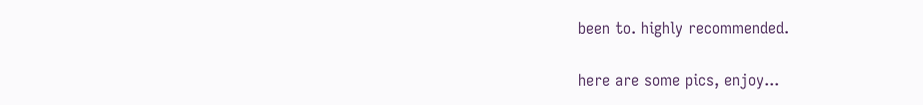been to. highly recommended.

here are some pics, enjoy...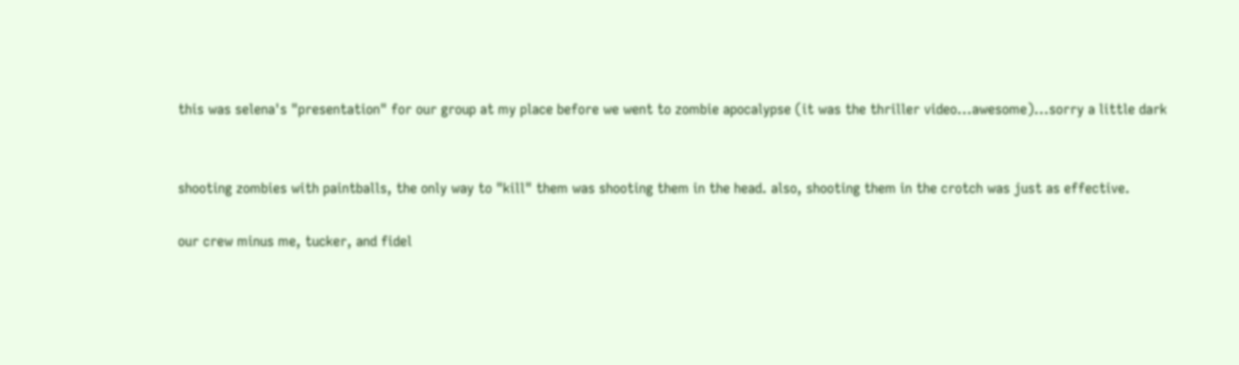this was selena's "presentation" for our group at my place before we went to zombie apocalypse (it was the thriller video...awesome)...sorry a little dark


shooting zombies with paintballs, the only way to "kill" them was shooting them in the head. also, shooting them in the crotch was just as effective.

our crew minus me, tucker, and fidel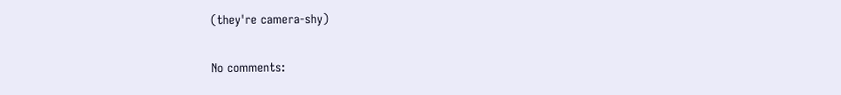(they're camera-shy)

No comments: